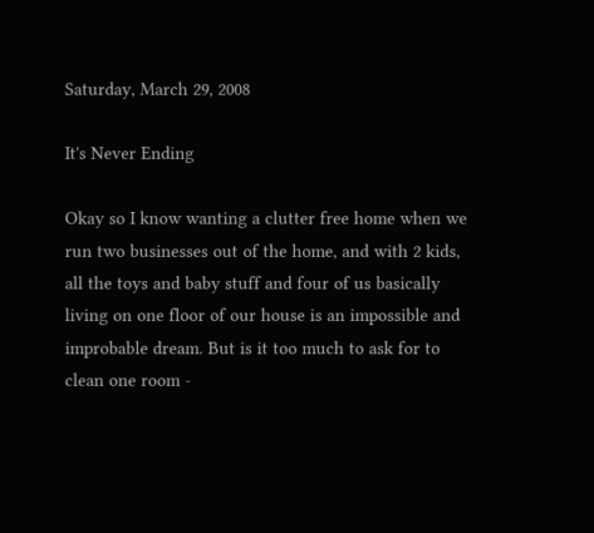Saturday, March 29, 2008

It's Never Ending

Okay so I know wanting a clutter free home when we run two businesses out of the home, and with 2 kids, all the toys and baby stuff and four of us basically living on one floor of our house is an impossible and improbable dream. But is it too much to ask for to clean one room -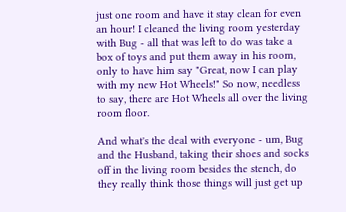just one room and have it stay clean for even an hour! I cleaned the living room yesterday with Bug - all that was left to do was take a box of toys and put them away in his room, only to have him say "Great, now I can play with my new Hot Wheels!" So now, needless to say, there are Hot Wheels all over the living room floor.

And what's the deal with everyone - um, Bug and the Husband, taking their shoes and socks off in the living room besides the stench, do they really think those things will just get up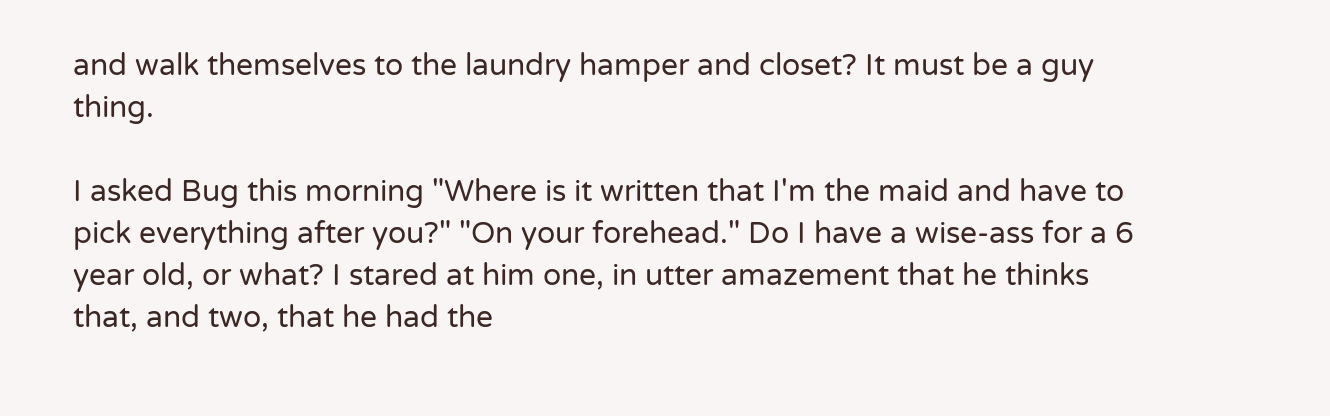and walk themselves to the laundry hamper and closet? It must be a guy thing.

I asked Bug this morning "Where is it written that I'm the maid and have to pick everything after you?" "On your forehead." Do I have a wise-ass for a 6 year old, or what? I stared at him one, in utter amazement that he thinks that, and two, that he had the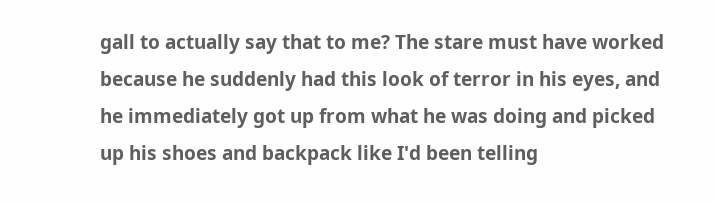gall to actually say that to me? The stare must have worked because he suddenly had this look of terror in his eyes, and he immediately got up from what he was doing and picked up his shoes and backpack like I'd been telling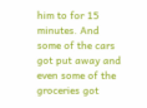him to for 15 minutes. And some of the cars got put away and even some of the groceries got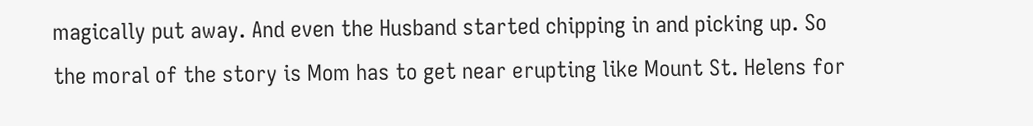magically put away. And even the Husband started chipping in and picking up. So the moral of the story is Mom has to get near erupting like Mount St. Helens for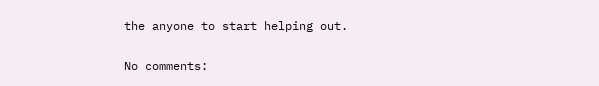the anyone to start helping out.

No comments: